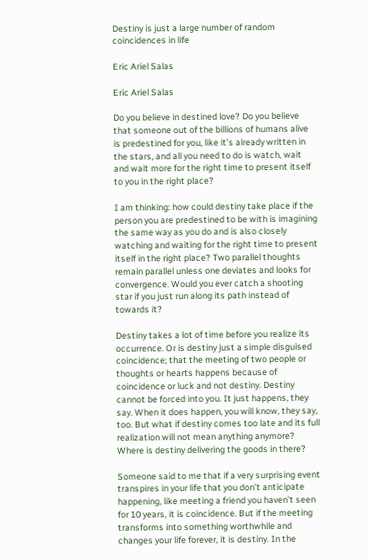Destiny is just a large number of random coincidences in life

Eric Ariel Salas

Eric Ariel Salas

Do you believe in destined love? Do you believe that someone out of the billions of humans alive is predestined for you, like it’s already written in the stars, and all you need to do is watch, wait and wait more for the right time to present itself to you in the right place?

I am thinking: how could destiny take place if the person you are predestined to be with is imagining the same way as you do and is also closely watching and waiting for the right time to present itself in the right place? Two parallel thoughts remain parallel unless one deviates and looks for convergence. Would you ever catch a shooting star if you just run along its path instead of towards it?

Destiny takes a lot of time before you realize its occurrence. Or is destiny just a simple disguised coincidence; that the meeting of two people or thoughts or hearts happens because of coincidence or luck and not destiny. Destiny cannot be forced into you. It just happens, they say. When it does happen, you will know, they say, too. But what if destiny comes too late and its full realization will not mean anything anymore? Where is destiny delivering the goods in there?

Someone said to me that if a very surprising event transpires in your life that you don’t anticipate happening, like meeting a friend you haven’t seen for 10 years, it is coincidence. But if the meeting transforms into something worthwhile and changes your life forever, it is destiny. In the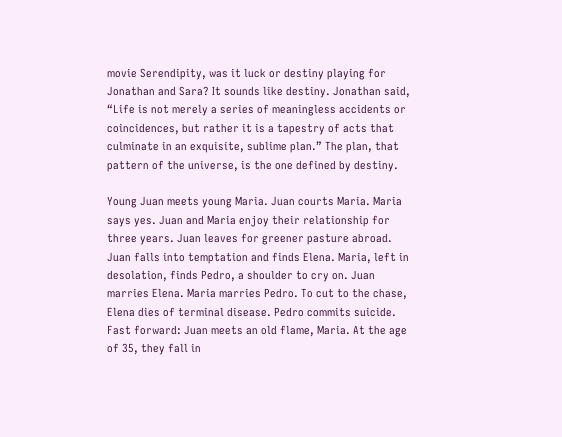movie Serendipity, was it luck or destiny playing for Jonathan and Sara? It sounds like destiny. Jonathan said, “Life is not merely a series of meaningless accidents or coincidences, but rather it is a tapestry of acts that culminate in an exquisite, sublime plan.” The plan, that pattern of the universe, is the one defined by destiny.

Young Juan meets young Maria. Juan courts Maria. Maria says yes. Juan and Maria enjoy their relationship for three years. Juan leaves for greener pasture abroad. Juan falls into temptation and finds Elena. Maria, left in desolation, finds Pedro, a shoulder to cry on. Juan marries Elena. Maria marries Pedro. To cut to the chase, Elena dies of terminal disease. Pedro commits suicide. Fast forward: Juan meets an old flame, Maria. At the age of 35, they fall in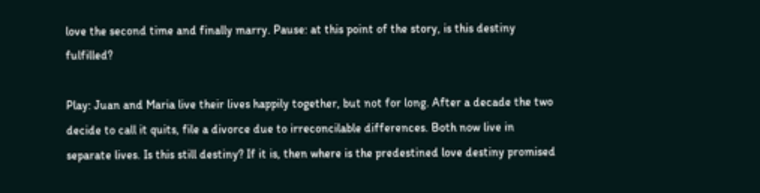love the second time and finally marry. Pause: at this point of the story, is this destiny fulfilled?

Play: Juan and Maria live their lives happily together, but not for long. After a decade the two decide to call it quits, file a divorce due to irreconcilable differences. Both now live in separate lives. Is this still destiny? If it is, then where is the predestined love destiny promised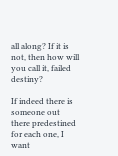all along? If it is not, then how will you call it, failed destiny?

If indeed there is someone out there predestined for each one, I want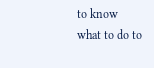to know what to do to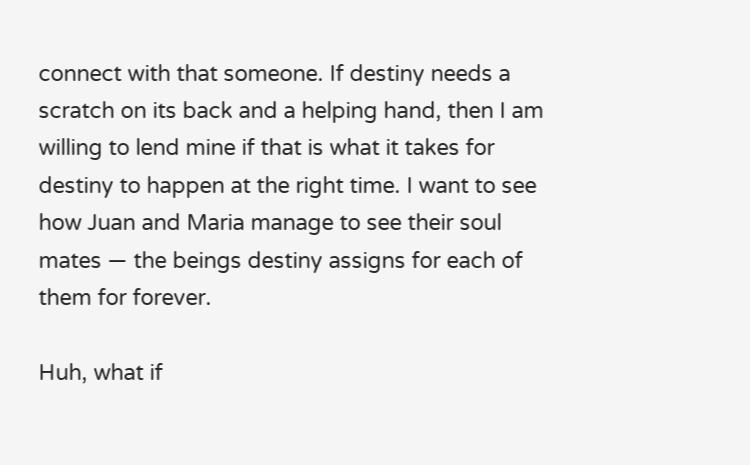connect with that someone. If destiny needs a scratch on its back and a helping hand, then I am willing to lend mine if that is what it takes for destiny to happen at the right time. I want to see how Juan and Maria manage to see their soul mates — the beings destiny assigns for each of them for forever.

Huh, what if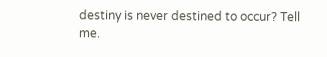destiny is never destined to occur? Tell me.